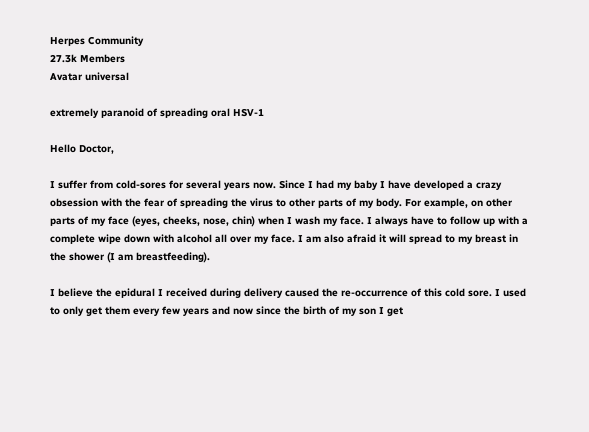Herpes Community
27.3k Members
Avatar universal

extremely paranoid of spreading oral HSV-1

Hello Doctor,

I suffer from cold-sores for several years now. Since I had my baby I have developed a crazy obsession with the fear of spreading the virus to other parts of my body. For example, on other parts of my face (eyes, cheeks, nose, chin) when I wash my face. I always have to follow up with a complete wipe down with alcohol all over my face. I am also afraid it will spread to my breast in the shower (I am breastfeeding).

I believe the epidural I received during delivery caused the re-occurrence of this cold sore. I used to only get them every few years and now since the birth of my son I get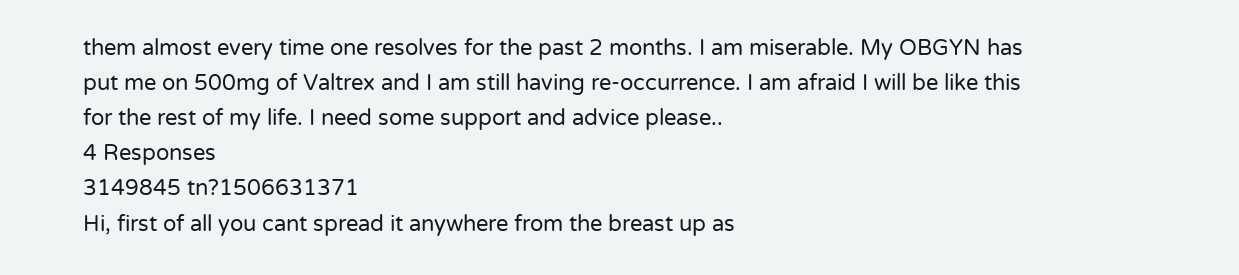them almost every time one resolves for the past 2 months. I am miserable. My OBGYN has put me on 500mg of Valtrex and I am still having re-occurrence. I am afraid I will be like this for the rest of my life. I need some support and advice please..
4 Responses
3149845 tn?1506631371
Hi, first of all you cant spread it anywhere from the breast up as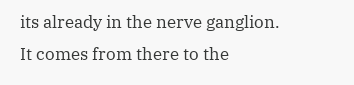its already in the nerve ganglion. It comes from there to the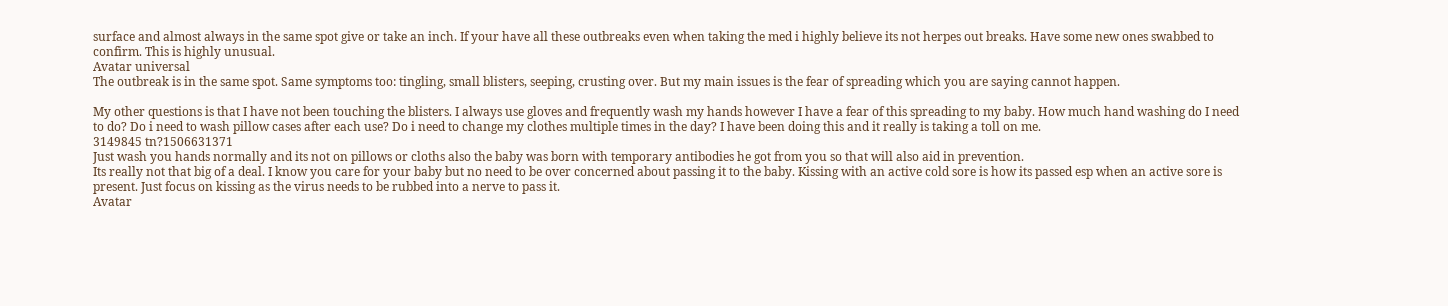surface and almost always in the same spot give or take an inch. If your have all these outbreaks even when taking the med i highly believe its not herpes out breaks. Have some new ones swabbed to confirm. This is highly unusual.
Avatar universal
The outbreak is in the same spot. Same symptoms too: tingling, small blisters, seeping, crusting over. But my main issues is the fear of spreading which you are saying cannot happen.

My other questions is that I have not been touching the blisters. I always use gloves and frequently wash my hands however I have a fear of this spreading to my baby. How much hand washing do I need to do? Do i need to wash pillow cases after each use? Do i need to change my clothes multiple times in the day? I have been doing this and it really is taking a toll on me.
3149845 tn?1506631371
Just wash you hands normally and its not on pillows or cloths also the baby was born with temporary antibodies he got from you so that will also aid in prevention.
Its really not that big of a deal. I know you care for your baby but no need to be over concerned about passing it to the baby. Kissing with an active cold sore is how its passed esp when an active sore is present. Just focus on kissing as the virus needs to be rubbed into a nerve to pass it.
Avatar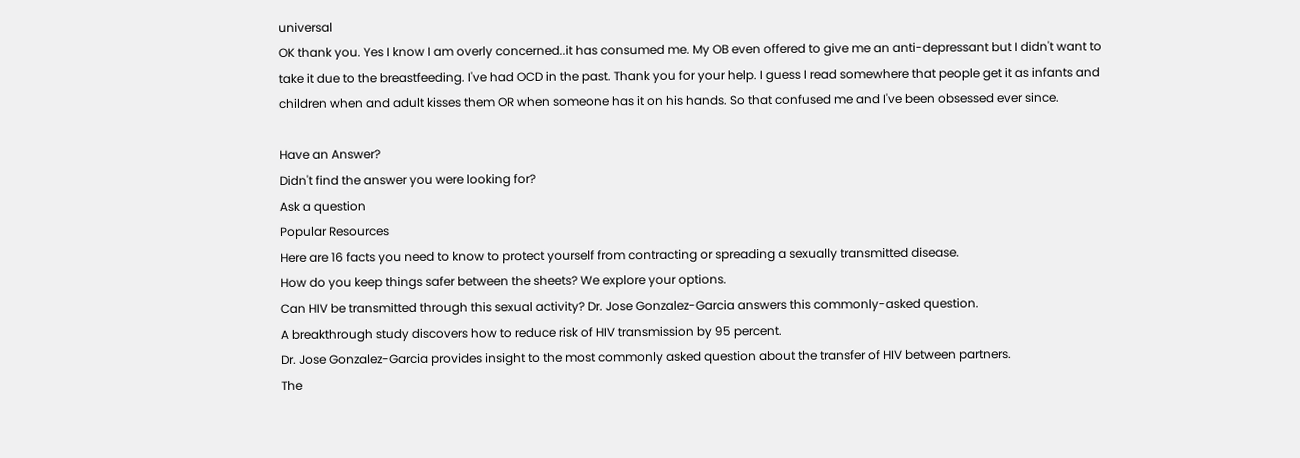universal
OK thank you. Yes I know I am overly concerned..it has consumed me. My OB even offered to give me an anti-depressant but I didn't want to take it due to the breastfeeding. I've had OCD in the past. Thank you for your help. I guess I read somewhere that people get it as infants and children when and adult kisses them OR when someone has it on his hands. So that confused me and I've been obsessed ever since.

Have an Answer?
Didn't find the answer you were looking for?
Ask a question
Popular Resources
Here are 16 facts you need to know to protect yourself from contracting or spreading a sexually transmitted disease.
How do you keep things safer between the sheets? We explore your options.
Can HIV be transmitted through this sexual activity? Dr. Jose Gonzalez-Garcia answers this commonly-asked question.
A breakthrough study discovers how to reduce risk of HIV transmission by 95 percent.
Dr. Jose Gonzalez-Garcia provides insight to the most commonly asked question about the transfer of HIV between partners.
The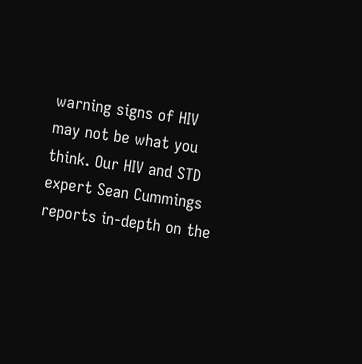warning signs of HIV may not be what you think. Our HIV and STD expert Sean Cummings reports in-depth on the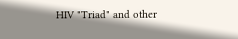HIV "Triad" and other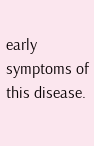early symptoms of this disease.